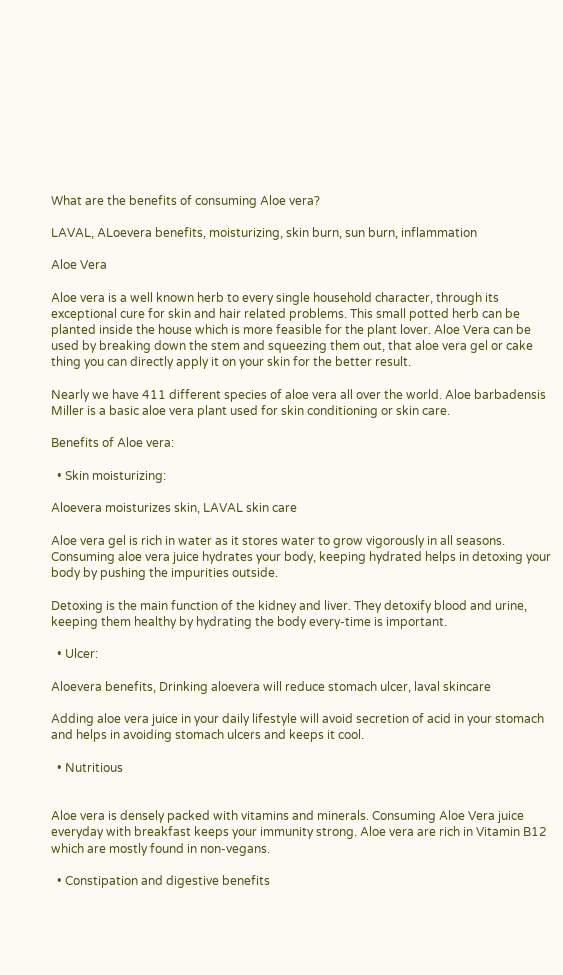What are the benefits of consuming Aloe vera?

LAVAL, ALoevera benefits, moisturizing, skin burn, sun burn, inflammation

Aloe Vera

Aloe vera is a well known herb to every single household character, through its exceptional cure for skin and hair related problems. This small potted herb can be planted inside the house which is more feasible for the plant lover. Aloe Vera can be used by breaking down the stem and squeezing them out, that aloe vera gel or cake thing you can directly apply it on your skin for the better result.

Nearly we have 411 different species of aloe vera all over the world. Aloe barbadensis Miller is a basic aloe vera plant used for skin conditioning or skin care.

Benefits of Aloe vera:

  • Skin moisturizing:

Aloevera moisturizes skin, LAVAL skin care

Aloe vera gel is rich in water as it stores water to grow vigorously in all seasons. Consuming aloe vera juice hydrates your body, keeping hydrated helps in detoxing your body by pushing the impurities outside.

Detoxing is the main function of the kidney and liver. They detoxify blood and urine, keeping them healthy by hydrating the body every-time is important.

  • Ulcer:

Aloevera benefits, Drinking aloevera will reduce stomach ulcer, laval skincare

Adding aloe vera juice in your daily lifestyle will avoid secretion of acid in your stomach and helps in avoiding stomach ulcers and keeps it cool.

  • Nutritious


Aloe vera is densely packed with vitamins and minerals. Consuming Aloe Vera juice everyday with breakfast keeps your immunity strong. Aloe vera are rich in Vitamin B12 which are mostly found in non-vegans.

  • Constipation and digestive benefits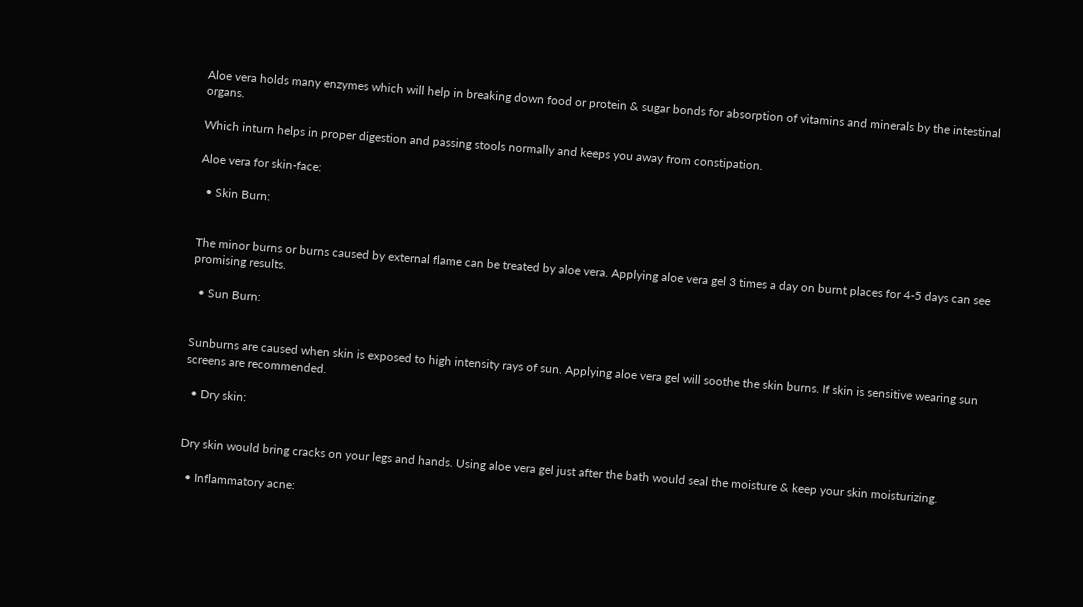Aloe vera holds many enzymes which will help in breaking down food or protein & sugar bonds for absorption of vitamins and minerals by the intestinal organs.

Which inturn helps in proper digestion and passing stools normally and keeps you away from constipation.

Aloe vera for skin-face:

  • Skin Burn:


The minor burns or burns caused by external flame can be treated by aloe vera. Applying aloe vera gel 3 times a day on burnt places for 4-5 days can see promising results.

  • Sun Burn:


Sunburns are caused when skin is exposed to high intensity rays of sun. Applying aloe vera gel will soothe the skin burns. If skin is sensitive wearing sun screens are recommended.

  • Dry skin:


Dry skin would bring cracks on your legs and hands. Using aloe vera gel just after the bath would seal the moisture & keep your skin moisturizing.

  • Inflammatory acne: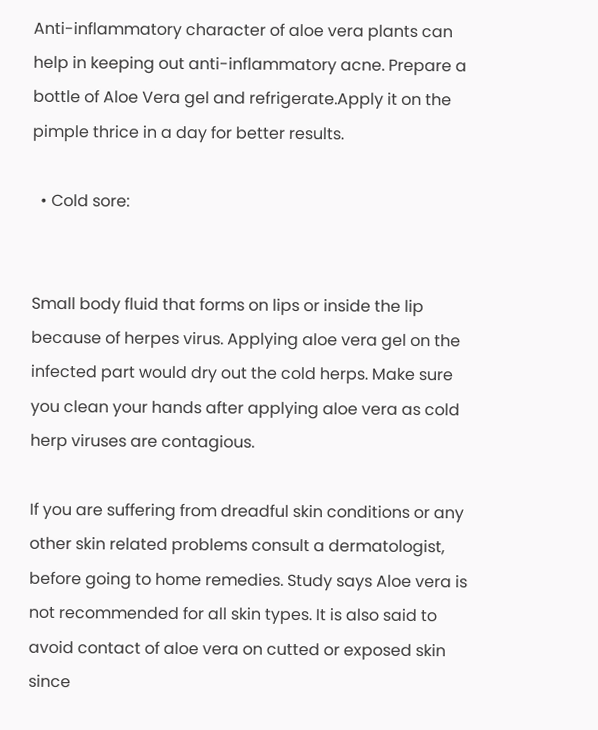Anti-inflammatory character of aloe vera plants can help in keeping out anti-inflammatory acne. Prepare a bottle of Aloe Vera gel and refrigerate.Apply it on the pimple thrice in a day for better results.

  • Cold sore:


Small body fluid that forms on lips or inside the lip because of herpes virus. Applying aloe vera gel on the infected part would dry out the cold herps. Make sure you clean your hands after applying aloe vera as cold herp viruses are contagious.

If you are suffering from dreadful skin conditions or any other skin related problems consult a dermatologist, before going to home remedies. Study says Aloe vera is not recommended for all skin types. It is also said to avoid contact of aloe vera on cutted or exposed skin since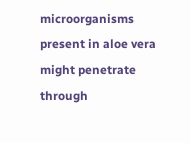microorganisms present in aloe vera might penetrate through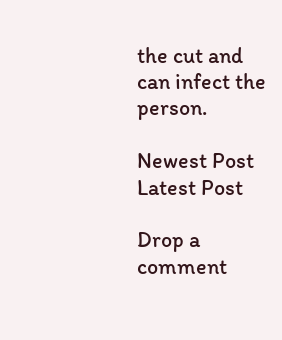the cut and can infect the person.

Newest Post Latest Post

Drop a comment